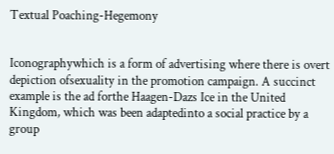Textual Poaching-Hegemony


Iconographywhich is a form of advertising where there is overt depiction ofsexuality in the promotion campaign. A succinct example is the ad forthe Haagen-Dazs Ice in the United Kingdom, which was been adaptedinto a social practice by a group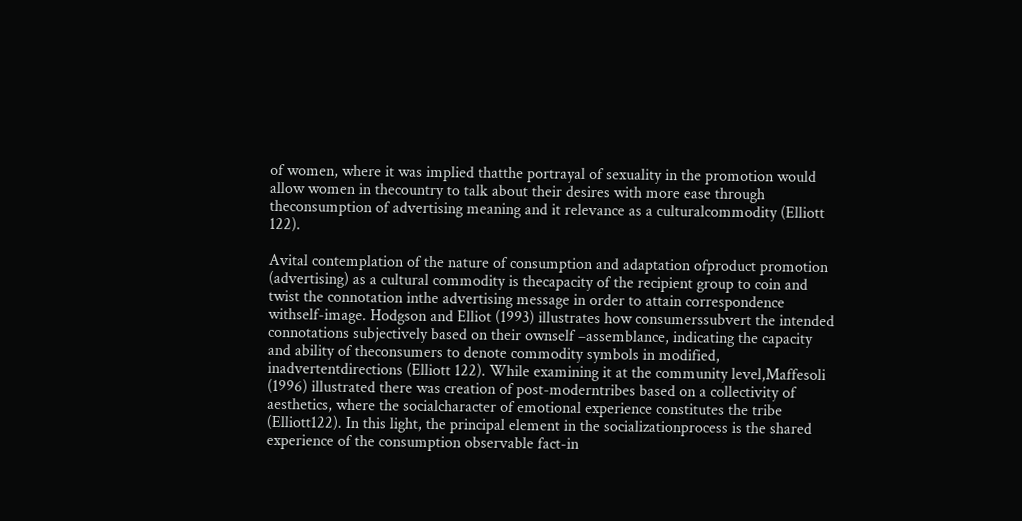of women, where it was implied thatthe portrayal of sexuality in the promotion would allow women in thecountry to talk about their desires with more ease through theconsumption of advertising meaning and it relevance as a culturalcommodity (Elliott 122).

Avital contemplation of the nature of consumption and adaptation ofproduct promotion (advertising) as a cultural commodity is thecapacity of the recipient group to coin and twist the connotation inthe advertising message in order to attain correspondence withself-image. Hodgson and Elliot (1993) illustrates how consumerssubvert the intended connotations subjectively based on their ownself –assemblance, indicating the capacity and ability of theconsumers to denote commodity symbols in modified, inadvertentdirections (Elliott 122). While examining it at the community level,Maffesoli (1996) illustrated there was creation of post-moderntribes based on a collectivity of aesthetics, where the socialcharacter of emotional experience constitutes the tribe (Elliott122). In this light, the principal element in the socializationprocess is the shared experience of the consumption observable fact-in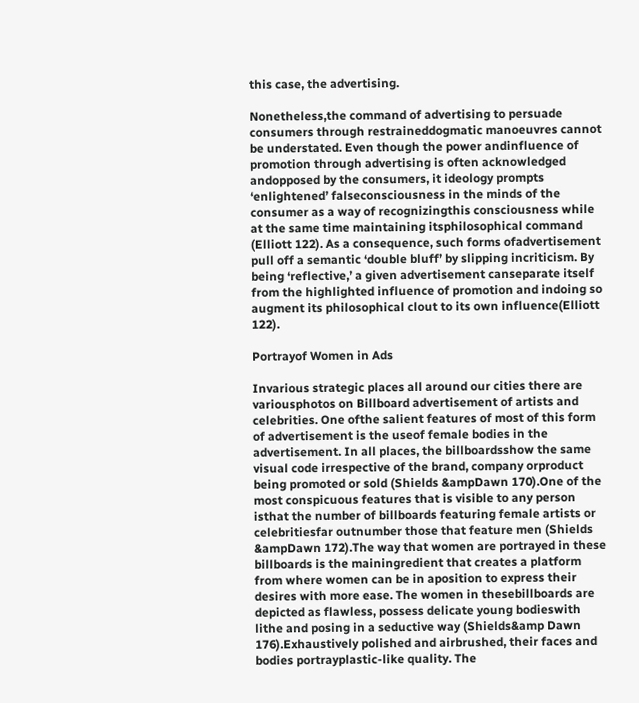this case, the advertising.

Nonetheless,the command of advertising to persuade consumers through restraineddogmatic manoeuvres cannot be understated. Even though the power andinfluence of promotion through advertising is often acknowledged andopposed by the consumers, it ideology prompts ‘enlightened’ falseconsciousness in the minds of the consumer as a way of recognizingthis consciousness while at the same time maintaining itsphilosophical command (Elliott 122). As a consequence, such forms ofadvertisement pull off a semantic ‘double bluff’ by slipping incriticism. By being ‘reflective,’ a given advertisement canseparate itself from the highlighted influence of promotion and indoing so augment its philosophical clout to its own influence(Elliott 122).

Portrayof Women in Ads

Invarious strategic places all around our cities there are variousphotos on Billboard advertisement of artists and celebrities. One ofthe salient features of most of this form of advertisement is the useof female bodies in the advertisement. In all places, the billboardsshow the same visual code irrespective of the brand, company orproduct being promoted or sold (Shields &ampDawn 170).One of the most conspicuous features that is visible to any person isthat the number of billboards featuring female artists or celebritiesfar outnumber those that feature men (Shields &ampDawn 172).The way that women are portrayed in these billboards is the mainingredient that creates a platform from where women can be in aposition to express their desires with more ease. The women in thesebillboards are depicted as flawless, possess delicate young bodieswith lithe and posing in a seductive way (Shields&amp Dawn 176).Exhaustively polished and airbrushed, their faces and bodies portrayplastic-like quality. The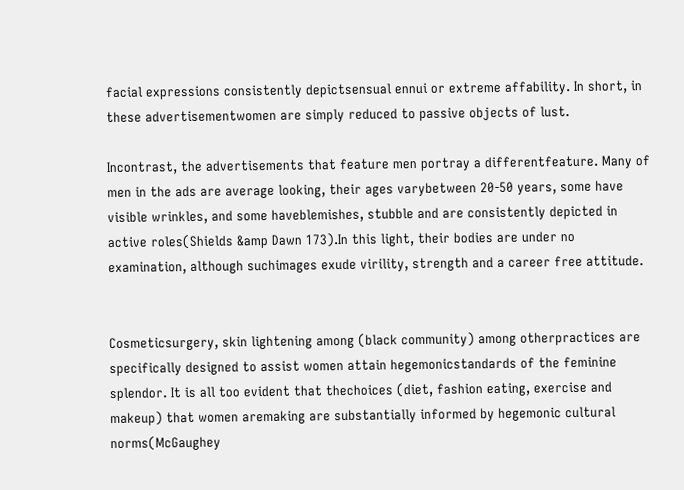facial expressions consistently depictsensual ennui or extreme affability. In short, in these advertisementwomen are simply reduced to passive objects of lust.

Incontrast, the advertisements that feature men portray a differentfeature. Many of men in the ads are average looking, their ages varybetween 20-50 years, some have visible wrinkles, and some haveblemishes, stubble and are consistently depicted in active roles(Shields &amp Dawn 173).In this light, their bodies are under no examination, although suchimages exude virility, strength and a career free attitude.


Cosmeticsurgery, skin lightening among (black community) among otherpractices are specifically designed to assist women attain hegemonicstandards of the feminine splendor. It is all too evident that thechoices (diet, fashion eating, exercise and makeup) that women aremaking are substantially informed by hegemonic cultural norms(McGaughey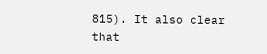815). It also clear that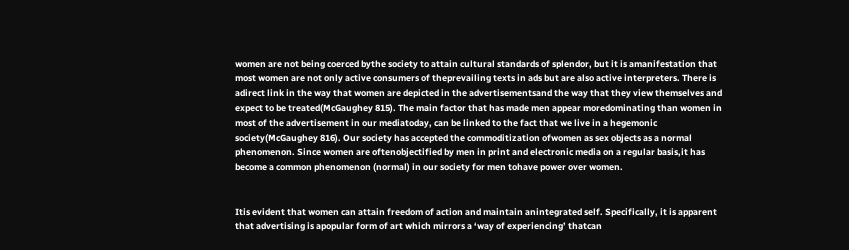women are not being coerced bythe society to attain cultural standards of splendor, but it is amanifestation that most women are not only active consumers of theprevailing texts in ads but are also active interpreters. There is adirect link in the way that women are depicted in the advertisementsand the way that they view themselves and expect to be treated(McGaughey 815). The main factor that has made men appear moredominating than women in most of the advertisement in our mediatoday, can be linked to the fact that we live in a hegemonic society(McGaughey 816). Our society has accepted the commoditization ofwomen as sex objects as a normal phenomenon. Since women are oftenobjectified by men in print and electronic media on a regular basis,it has become a common phenomenon (normal) in our society for men tohave power over women.


Itis evident that women can attain freedom of action and maintain anintegrated self. Specifically, it is apparent that advertising is apopular form of art which mirrors a ‘way of experiencing’ thatcan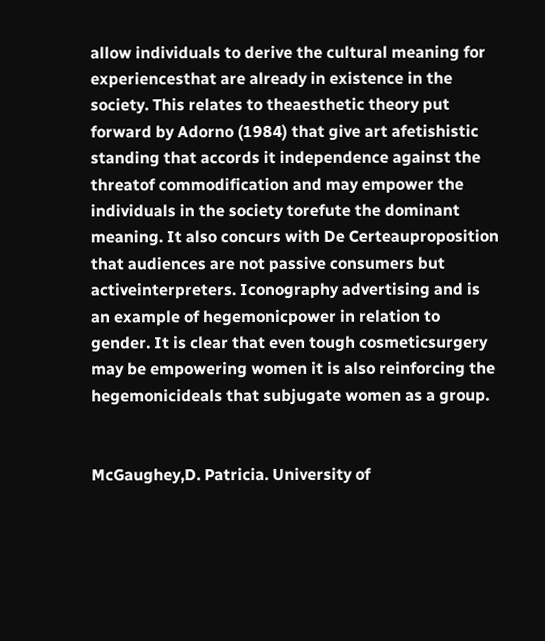allow individuals to derive the cultural meaning for experiencesthat are already in existence in the society. This relates to theaesthetic theory put forward by Adorno (1984) that give art afetishistic standing that accords it independence against the threatof commodification and may empower the individuals in the society torefute the dominant meaning. It also concurs with De Certeauproposition that audiences are not passive consumers but activeinterpreters. Iconography advertising and is an example of hegemonicpower in relation to gender. It is clear that even tough cosmeticsurgery may be empowering women it is also reinforcing the hegemonicideals that subjugate women as a group.


McGaughey,D. Patricia. University of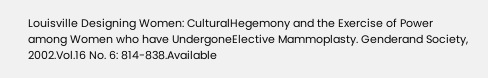Louisville Designing Women: CulturalHegemony and the Exercise of Power among Women who have UndergoneElective Mammoplasty. Genderand Society, 2002.Vol.16 No. 6: 814-838.Available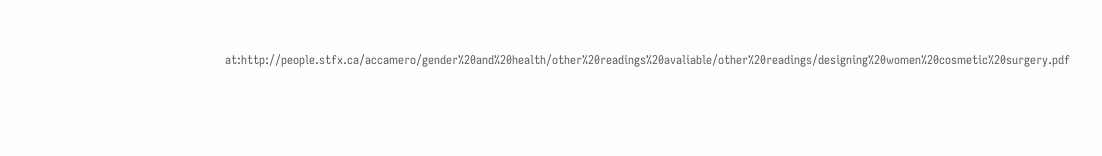at:http://people.stfx.ca/accamero/gender%20and%20health/other%20readings%20avaliable/other%20readings/designing%20women%20cosmetic%20surgery.pdf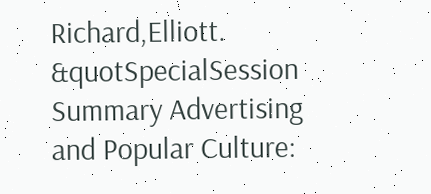Richard,Elliott. &quotSpecialSession Summary Advertising and Popular Culture: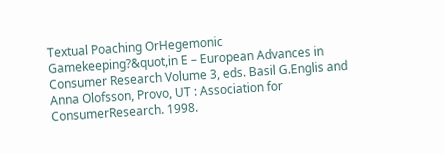Textual Poaching OrHegemonic Gamekeeping?&quot,in E – European Advances in Consumer Research Volume 3, eds. Basil G.Englis and Anna Olofsson, Provo, UT : Association for ConsumerResearch. 1998.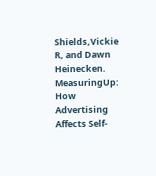Shields,Vickie R, and Dawn Heinecken. MeasuringUp: How Advertising Affects Self-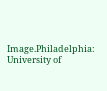Image.Philadelphia: University of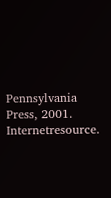Pennsylvania Press, 2001. Internetresource.